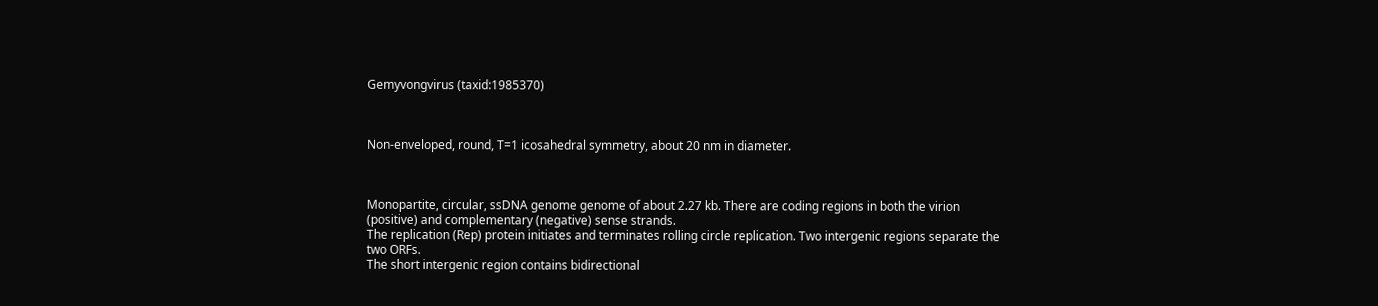Gemyvongvirus (taxid:1985370)



Non-enveloped, round, T=1 icosahedral symmetry, about 20 nm in diameter.



Monopartite, circular, ssDNA genome genome of about 2.27 kb. There are coding regions in both the virion (positive) and complementary (negative) sense strands.
The replication (Rep) protein initiates and terminates rolling circle replication. Two intergenic regions separate the two ORFs.
The short intergenic region contains bidirectional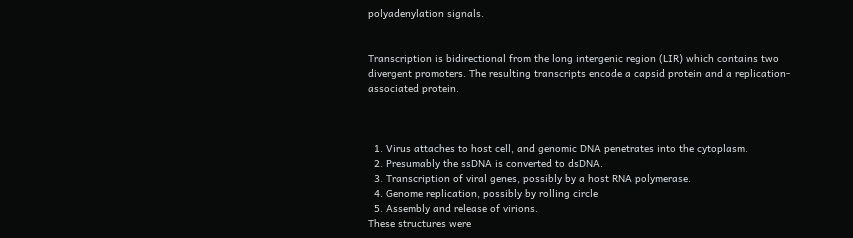polyadenylation signals.


Transcription is bidirectional from the long intergenic region (LIR) which contains two divergent promoters. The resulting transcripts encode a capsid protein and a replication-associated protein.



  1. Virus attaches to host cell, and genomic DNA penetrates into the cytoplasm.
  2. Presumably the ssDNA is converted to dsDNA.
  3. Transcription of viral genes, possibly by a host RNA polymerase.
  4. Genome replication, possibly by rolling circle
  5. Assembly and release of virions.
These structures were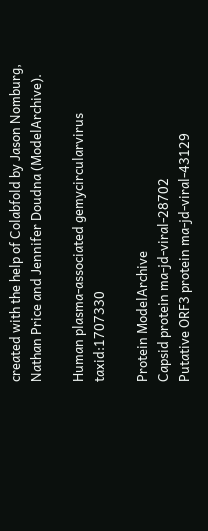created with the help of Colabfold by Jason Nomburg, Nathan Price and Jennifer Doudna (ModelArchive).

Human plasma-associated gemycircularvirus taxid:1707330

Protein ModelArchive
Capsid protein ma-jd-viral-28702
Putative ORF3 protein ma-jd-viral-43129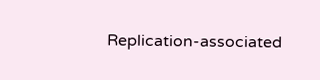Replication-associated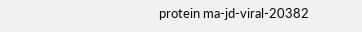protein ma-jd-viral-20382